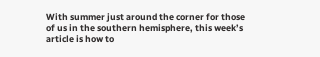With summer just around the corner for those of us in the southern hemisphere, this week’s article is how to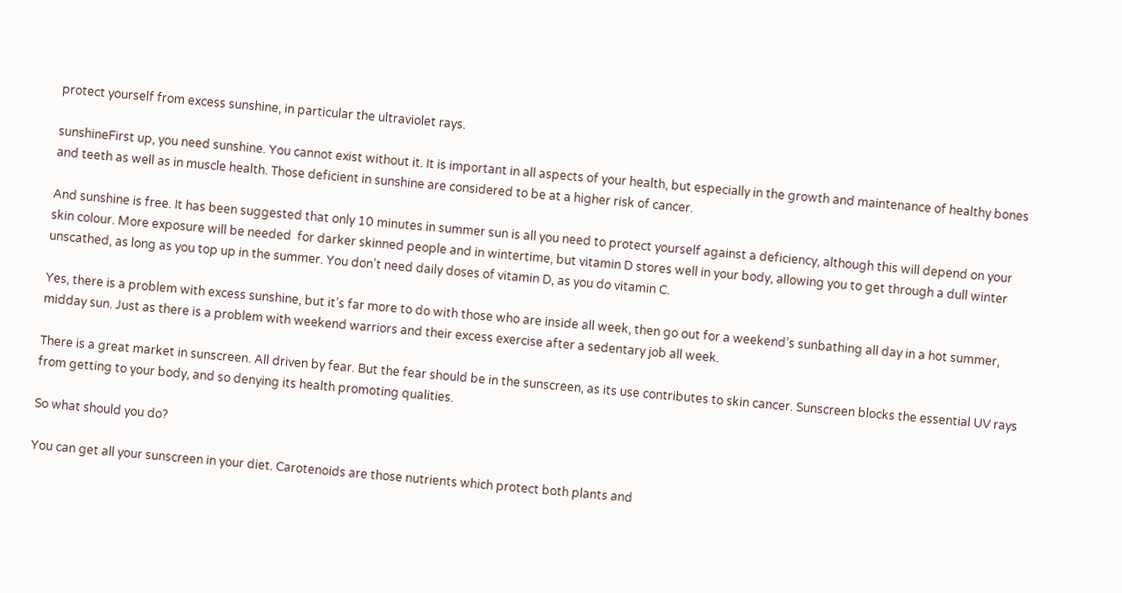protect yourself from excess sunshine, in particular the ultraviolet rays.

sunshineFirst up, you need sunshine. You cannot exist without it. It is important in all aspects of your health, but especially in the growth and maintenance of healthy bones and teeth as well as in muscle health. Those deficient in sunshine are considered to be at a higher risk of cancer.

And sunshine is free. It has been suggested that only 10 minutes in summer sun is all you need to protect yourself against a deficiency, although this will depend on your skin colour. More exposure will be needed  for darker skinned people and in wintertime, but vitamin D stores well in your body, allowing you to get through a dull winter unscathed, as long as you top up in the summer. You don’t need daily doses of vitamin D, as you do vitamin C.

Yes, there is a problem with excess sunshine, but it’s far more to do with those who are inside all week, then go out for a weekend’s sunbathing all day in a hot summer, midday sun. Just as there is a problem with weekend warriors and their excess exercise after a sedentary job all week.

There is a great market in sunscreen. All driven by fear. But the fear should be in the sunscreen, as its use contributes to skin cancer. Sunscreen blocks the essential UV rays from getting to your body, and so denying its health promoting qualities.

So what should you do?

You can get all your sunscreen in your diet. Carotenoids are those nutrients which protect both plants and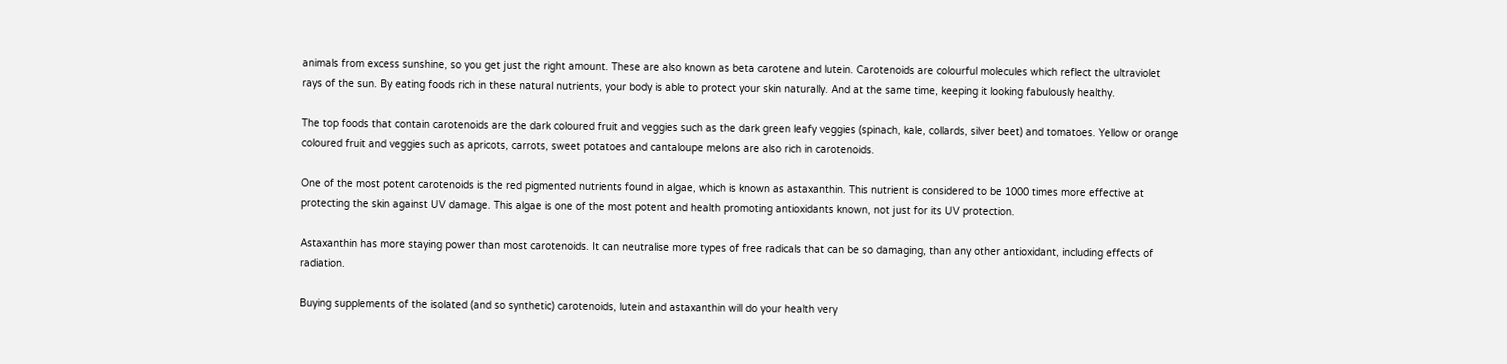animals from excess sunshine, so you get just the right amount. These are also known as beta carotene and lutein. Carotenoids are colourful molecules which reflect the ultraviolet rays of the sun. By eating foods rich in these natural nutrients, your body is able to protect your skin naturally. And at the same time, keeping it looking fabulously healthy.

The top foods that contain carotenoids are the dark coloured fruit and veggies such as the dark green leafy veggies (spinach, kale, collards, silver beet) and tomatoes. Yellow or orange coloured fruit and veggies such as apricots, carrots, sweet potatoes and cantaloupe melons are also rich in carotenoids.

One of the most potent carotenoids is the red pigmented nutrients found in algae, which is known as astaxanthin. This nutrient is considered to be 1000 times more effective at protecting the skin against UV damage. This algae is one of the most potent and health promoting antioxidants known, not just for its UV protection.

Astaxanthin has more staying power than most carotenoids. It can neutralise more types of free radicals that can be so damaging, than any other antioxidant, including effects of radiation.

Buying supplements of the isolated (and so synthetic) carotenoids, lutein and astaxanthin will do your health very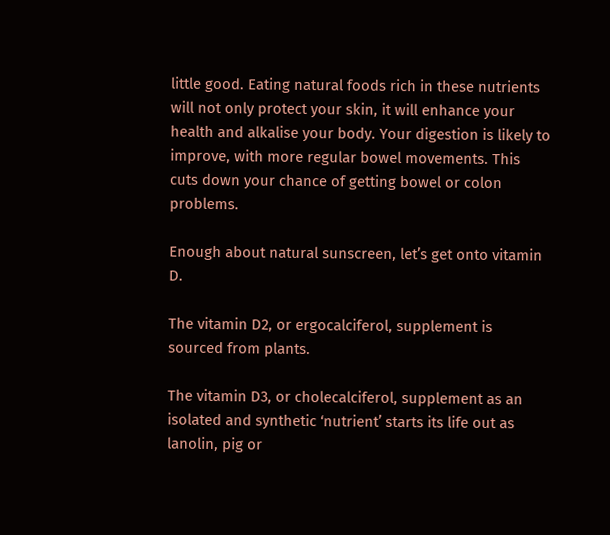little good. Eating natural foods rich in these nutrients will not only protect your skin, it will enhance your health and alkalise your body. Your digestion is likely to improve, with more regular bowel movements. This cuts down your chance of getting bowel or colon problems.

Enough about natural sunscreen, let’s get onto vitamin D.

The vitamin D2, or ergocalciferol, supplement is sourced from plants.

The vitamin D3, or cholecalciferol, supplement as an isolated and synthetic ‘nutrient’ starts its life out as lanolin, pig or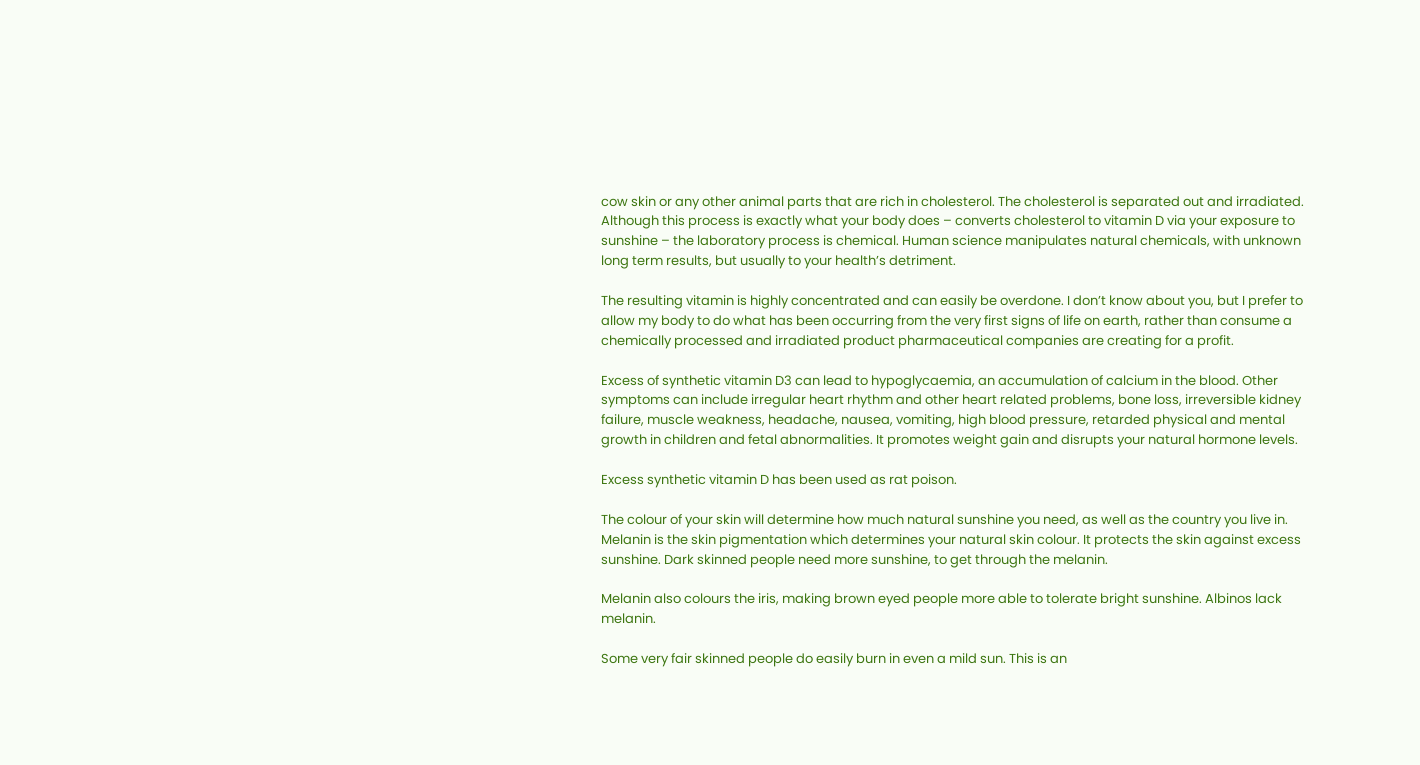cow skin or any other animal parts that are rich in cholesterol. The cholesterol is separated out and irradiated. Although this process is exactly what your body does – converts cholesterol to vitamin D via your exposure to sunshine – the laboratory process is chemical. Human science manipulates natural chemicals, with unknown long term results, but usually to your health’s detriment.

The resulting vitamin is highly concentrated and can easily be overdone. I don’t know about you, but I prefer to allow my body to do what has been occurring from the very first signs of life on earth, rather than consume a chemically processed and irradiated product pharmaceutical companies are creating for a profit.

Excess of synthetic vitamin D3 can lead to hypoglycaemia, an accumulation of calcium in the blood. Other symptoms can include irregular heart rhythm and other heart related problems, bone loss, irreversible kidney failure, muscle weakness, headache, nausea, vomiting, high blood pressure, retarded physical and mental growth in children and fetal abnormalities. It promotes weight gain and disrupts your natural hormone levels.

Excess synthetic vitamin D has been used as rat poison.

The colour of your skin will determine how much natural sunshine you need, as well as the country you live in. Melanin is the skin pigmentation which determines your natural skin colour. It protects the skin against excess sunshine. Dark skinned people need more sunshine, to get through the melanin.

Melanin also colours the iris, making brown eyed people more able to tolerate bright sunshine. Albinos lack melanin.

Some very fair skinned people do easily burn in even a mild sun. This is an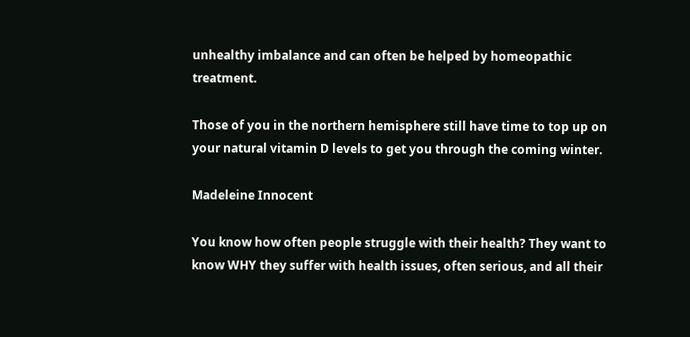unhealthy imbalance and can often be helped by homeopathic treatment.

Those of you in the northern hemisphere still have time to top up on your natural vitamin D levels to get you through the coming winter.

Madeleine Innocent

You know how often people struggle with their health? They want to know WHY they suffer with health issues, often serious, and all their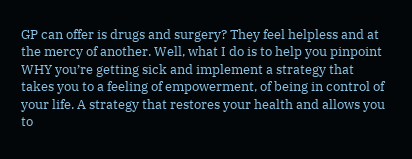GP can offer is drugs and surgery? They feel helpless and at the mercy of another. Well, what I do is to help you pinpoint WHY you’re getting sick and implement a strategy that takes you to a feeling of empowerment, of being in control of your life. A strategy that restores your health and allows you to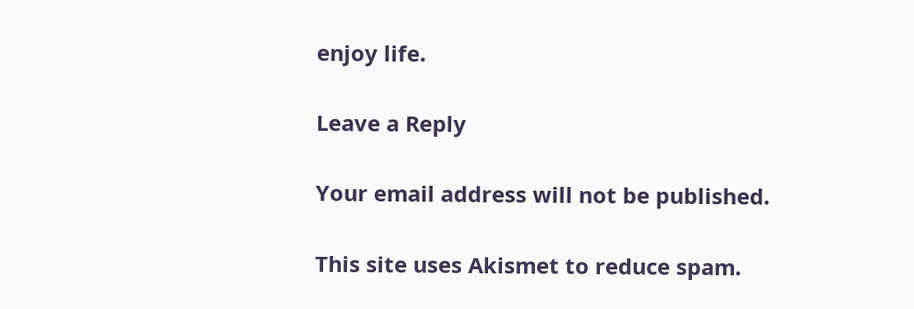enjoy life.

Leave a Reply

Your email address will not be published.

This site uses Akismet to reduce spam.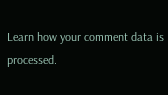Learn how your comment data is processed.